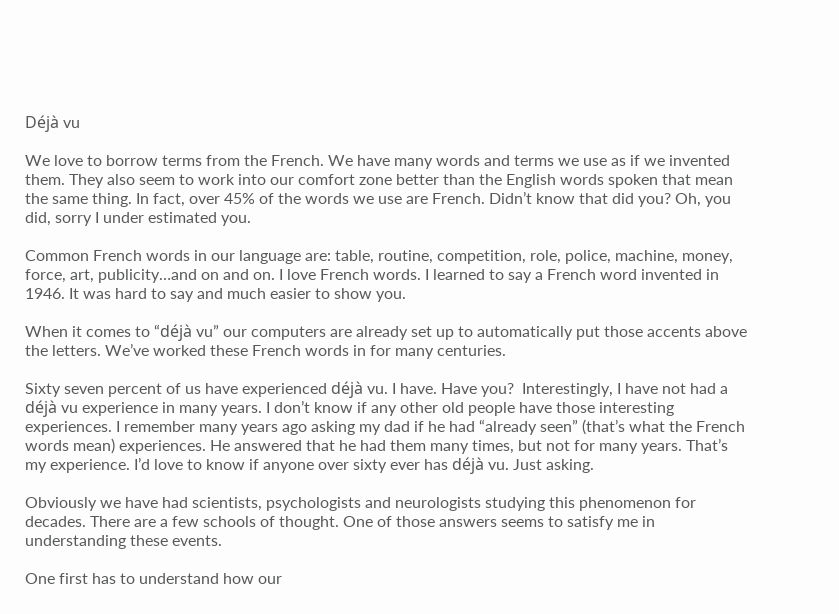Déjà vu

We love to borrow terms from the French. We have many words and terms we use as if we invented them. They also seem to work into our comfort zone better than the English words spoken that mean the same thing. In fact, over 45% of the words we use are French. Didn’t know that did you? Oh, you did, sorry I under estimated you.

Common French words in our language are: table, routine, competition, role, police, machine, money, force, art, publicity…and on and on. I love French words. I learned to say a French word invented in 1946. It was hard to say and much easier to show you.

When it comes to “déjà vu” our computers are already set up to automatically put those accents above the letters. We’ve worked these French words in for many centuries.

Sixty seven percent of us have experienced déjà vu. I have. Have you?  Interestingly, I have not had a déjà vu experience in many years. I don’t know if any other old people have those interesting experiences. I remember many years ago asking my dad if he had “already seen” (that’s what the French words mean) experiences. He answered that he had them many times, but not for many years. That’s my experience. I’d love to know if anyone over sixty ever has déjà vu. Just asking.

Obviously we have had scientists, psychologists and neurologists studying this phenomenon for decades. There are a few schools of thought. One of those answers seems to satisfy me in understanding these events.

One first has to understand how our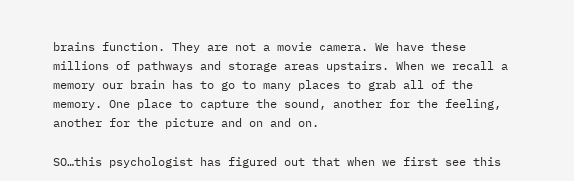brains function. They are not a movie camera. We have these millions of pathways and storage areas upstairs. When we recall a memory our brain has to go to many places to grab all of the memory. One place to capture the sound, another for the feeling, another for the picture and on and on.

SO…this psychologist has figured out that when we first see this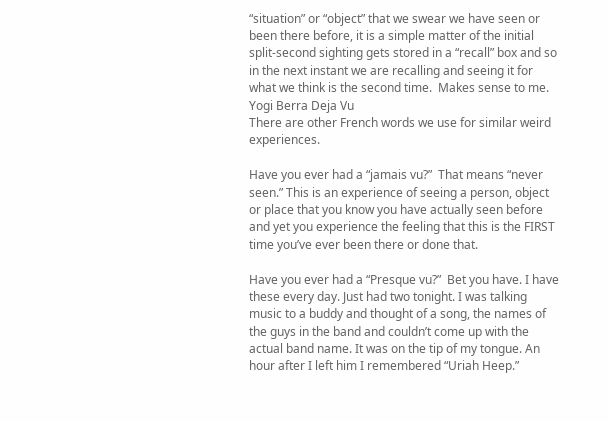“situation” or “object” that we swear we have seen or been there before, it is a simple matter of the initial split-second sighting gets stored in a “recall” box and so in the next instant we are recalling and seeing it for what we think is the second time.  Makes sense to me.
Yogi Berra Deja Vu
There are other French words we use for similar weird experiences.

Have you ever had a “jamais vu?”  That means “never seen.” This is an experience of seeing a person, object or place that you know you have actually seen before and yet you experience the feeling that this is the FIRST time you’ve ever been there or done that.

Have you ever had a “Presque vu?”  Bet you have. I have these every day. Just had two tonight. I was talking music to a buddy and thought of a song, the names of the guys in the band and couldn’t come up with the actual band name. It was on the tip of my tongue. An hour after I left him I remembered “Uriah Heep.”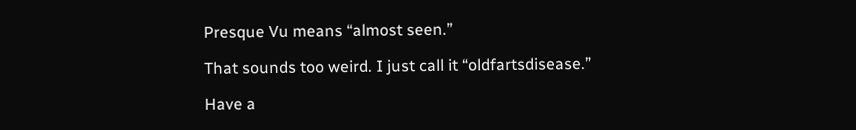Presque Vu means “almost seen.”

That sounds too weird. I just call it “oldfartsdisease.”

Have a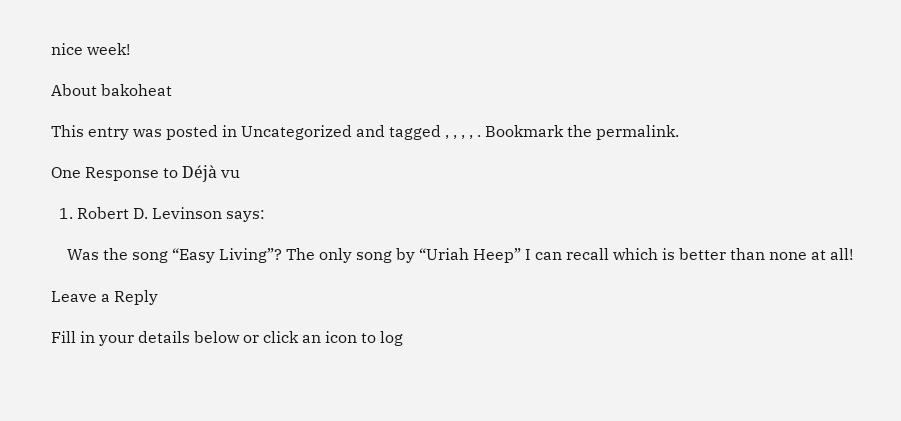nice week!

About bakoheat

This entry was posted in Uncategorized and tagged , , , , . Bookmark the permalink.

One Response to Déjà vu

  1. Robert D. Levinson says:

    Was the song “Easy Living”? The only song by “Uriah Heep” I can recall which is better than none at all!

Leave a Reply

Fill in your details below or click an icon to log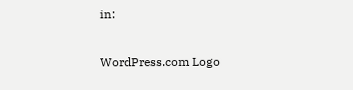in:

WordPress.com Logo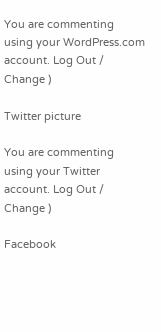You are commenting using your WordPress.com account. Log Out / Change )

Twitter picture

You are commenting using your Twitter account. Log Out / Change )

Facebook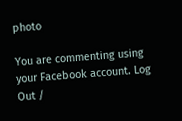photo

You are commenting using your Facebook account. Log Out /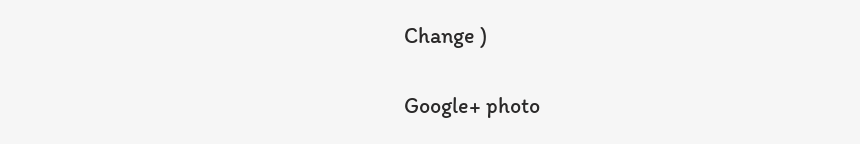Change )

Google+ photo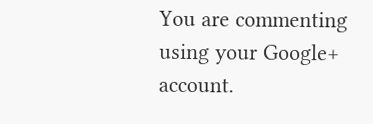You are commenting using your Google+ account.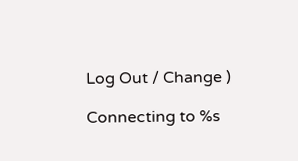Log Out / Change )

Connecting to %s